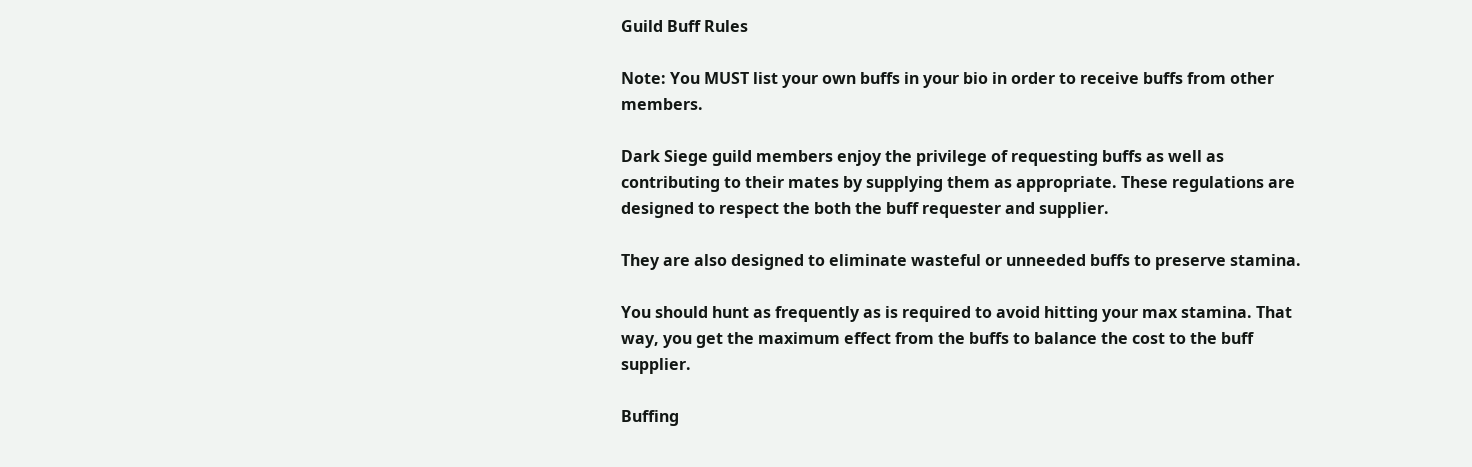Guild Buff Rules

Note: You MUST list your own buffs in your bio in order to receive buffs from other members.

Dark Siege guild members enjoy the privilege of requesting buffs as well as contributing to their mates by supplying them as appropriate. These regulations are designed to respect the both the buff requester and supplier.

They are also designed to eliminate wasteful or unneeded buffs to preserve stamina.

You should hunt as frequently as is required to avoid hitting your max stamina. That way, you get the maximum effect from the buffs to balance the cost to the buff supplier.

Buffing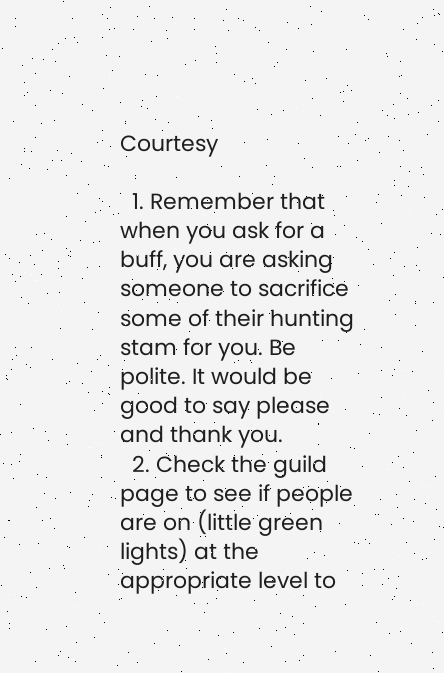Courtesy

  1. Remember that when you ask for a buff, you are asking someone to sacrifice some of their hunting stam for you. Be polite. It would be good to say please and thank you.
  2. Check the guild page to see if people are on (little green lights) at the appropriate level to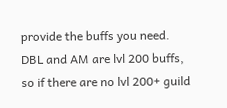provide the buffs you need. DBL and AM are lvl 200 buffs, so if there are no lvl 200+ guild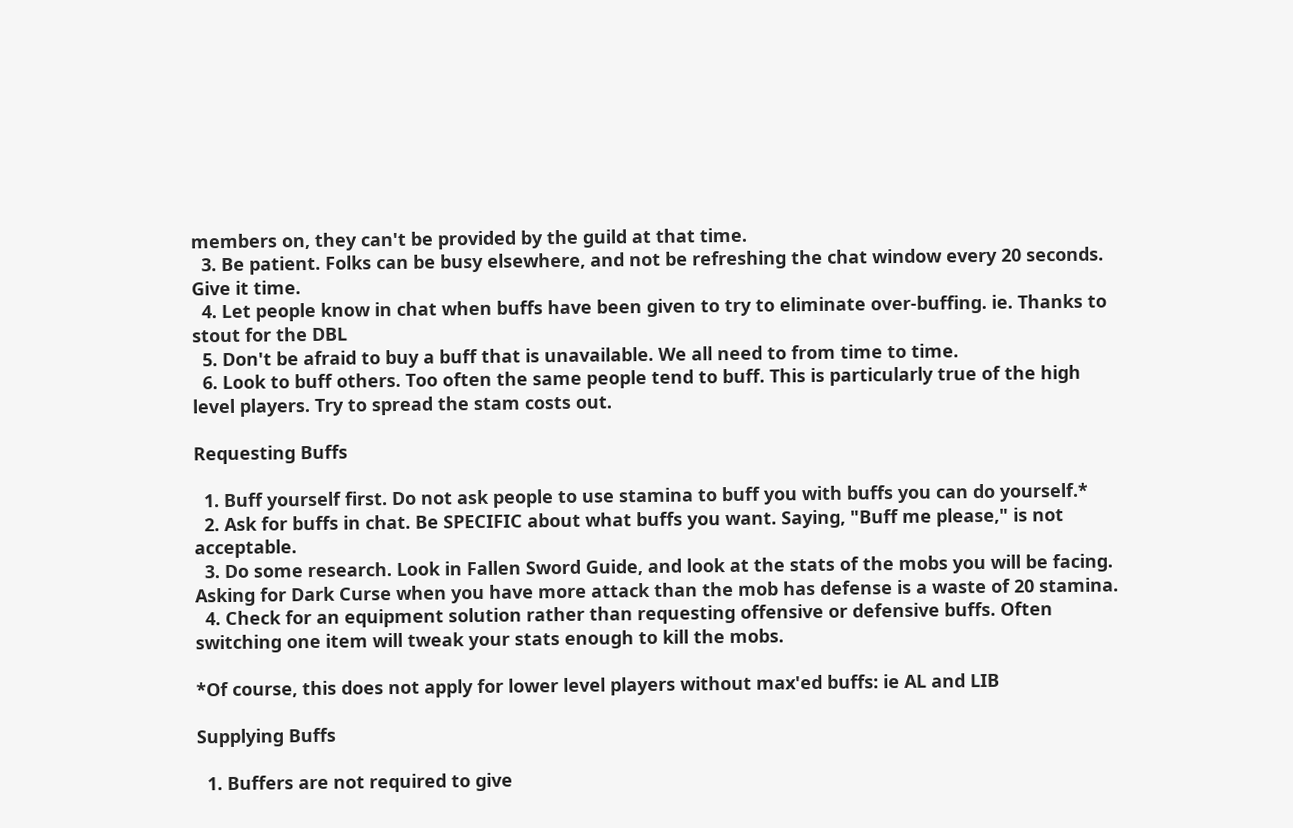members on, they can't be provided by the guild at that time.
  3. Be patient. Folks can be busy elsewhere, and not be refreshing the chat window every 20 seconds. Give it time.
  4. Let people know in chat when buffs have been given to try to eliminate over-buffing. ie. Thanks to stout for the DBL
  5. Don't be afraid to buy a buff that is unavailable. We all need to from time to time.
  6. Look to buff others. Too often the same people tend to buff. This is particularly true of the high level players. Try to spread the stam costs out.

Requesting Buffs

  1. Buff yourself first. Do not ask people to use stamina to buff you with buffs you can do yourself.*
  2. Ask for buffs in chat. Be SPECIFIC about what buffs you want. Saying, "Buff me please," is not acceptable.
  3. Do some research. Look in Fallen Sword Guide, and look at the stats of the mobs you will be facing. Asking for Dark Curse when you have more attack than the mob has defense is a waste of 20 stamina.
  4. Check for an equipment solution rather than requesting offensive or defensive buffs. Often switching one item will tweak your stats enough to kill the mobs.

*Of course, this does not apply for lower level players without max'ed buffs: ie AL and LIB

Supplying Buffs

  1. Buffers are not required to give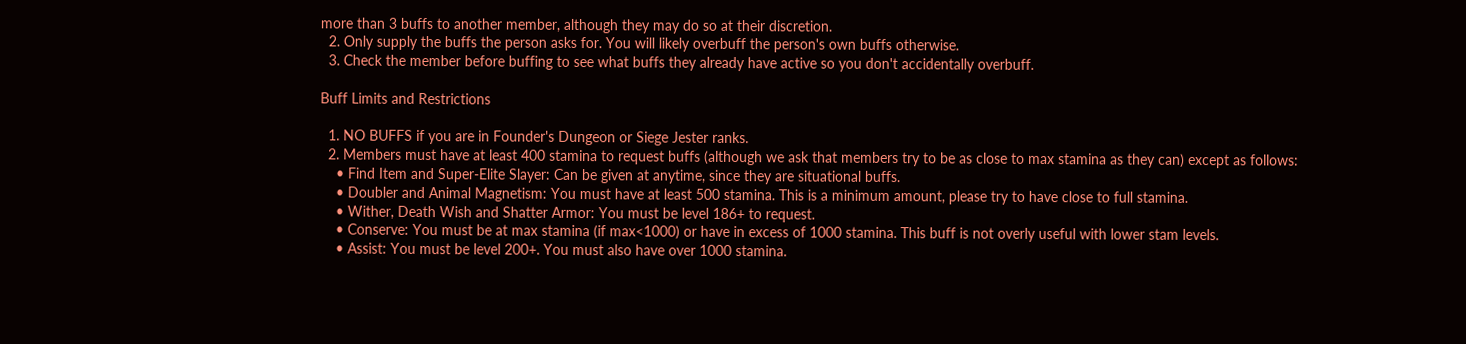more than 3 buffs to another member, although they may do so at their discretion.
  2. Only supply the buffs the person asks for. You will likely overbuff the person's own buffs otherwise.
  3. Check the member before buffing to see what buffs they already have active so you don't accidentally overbuff.

Buff Limits and Restrictions

  1. NO BUFFS if you are in Founder's Dungeon or Siege Jester ranks.
  2. Members must have at least 400 stamina to request buffs (although we ask that members try to be as close to max stamina as they can) except as follows:
    • Find Item and Super-Elite Slayer: Can be given at anytime, since they are situational buffs.
    • Doubler and Animal Magnetism: You must have at least 500 stamina. This is a minimum amount, please try to have close to full stamina.
    • Wither, Death Wish and Shatter Armor: You must be level 186+ to request.
    • Conserve: You must be at max stamina (if max<1000) or have in excess of 1000 stamina. This buff is not overly useful with lower stam levels.
    • Assist: You must be level 200+. You must also have over 1000 stamina.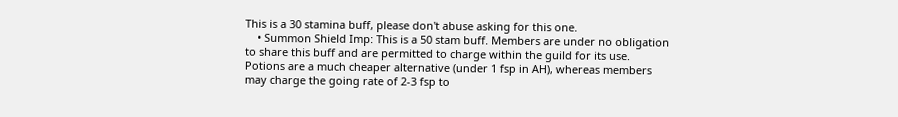This is a 30 stamina buff, please don't abuse asking for this one.
    • Summon Shield Imp: This is a 50 stam buff. Members are under no obligation to share this buff and are permitted to charge within the guild for its use. Potions are a much cheaper alternative (under 1 fsp in AH), whereas members may charge the going rate of 2-3 fsp to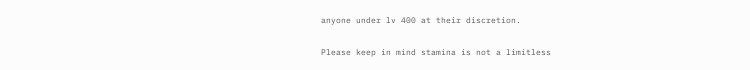anyone under lv 400 at their discretion.

Please keep in mind stamina is not a limitless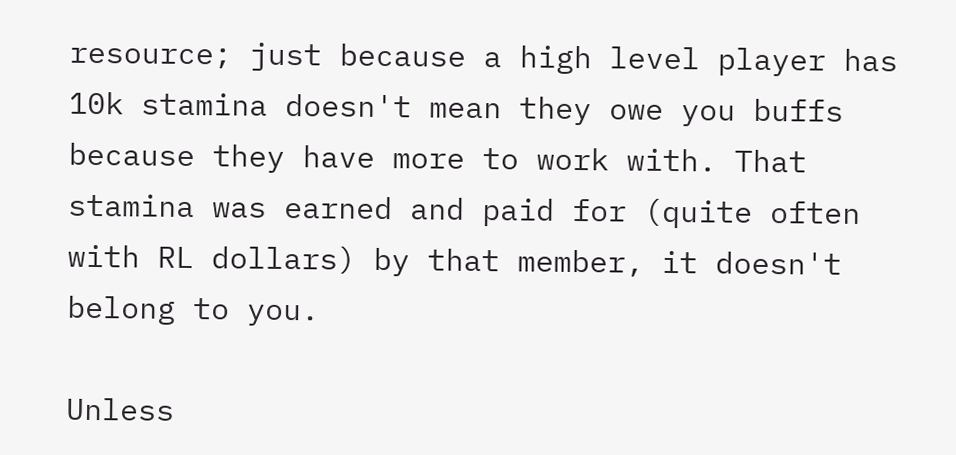resource; just because a high level player has 10k stamina doesn't mean they owe you buffs because they have more to work with. That stamina was earned and paid for (quite often with RL dollars) by that member, it doesn't belong to you.

Unless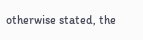otherwise stated, the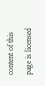content of this page is licensed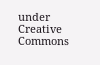under Creative Commons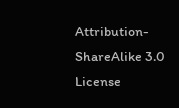Attribution-ShareAlike 3.0 License